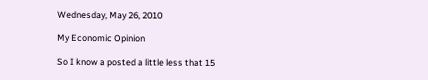Wednesday, May 26, 2010

My Economic Opinion

So I know a posted a little less that 15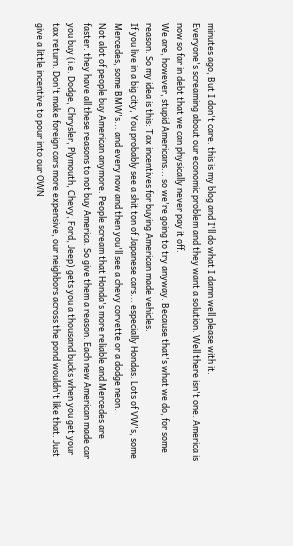minutes ago, But I don't care. this is my blog and I'll do what I damn well please with it.
Everyone's screaming about our economic problem and they want a solution. Well there isn't one. America is now so far in debt that we can physically never pay it off.
We are, however, stupid Americans... so we're going to try anyway. Because that's what we do, for some reason. So my idea is this: Tax incentives for buying American made vehicles.
If you live in a big city, You probably see a shit ton of Japanese cars... especially Hondas. Lots of VW's, some Mercedes, some BMW's... and every now and then you'll see a chevy corvette or a dodge neon.
Not alot of people buy American anymore. People scream that Honda's more reliable and Mercedes are faster. they have all these reasons to not buy America. So give them a reason. Each new American made car you buy (i.e. Dodge, Chrysler, Plymouth, Chevy, Ford, Jeep) gets you a thousand bucks when you get your tax return. Don't make foreign cars more expensive, our neighbors across the pond wouldn't like that. Just give a little incentive to pour into our OWN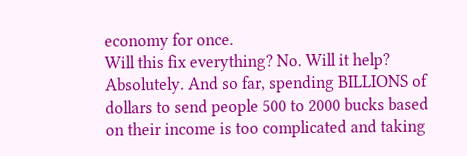economy for once.
Will this fix everything? No. Will it help? Absolutely. And so far, spending BILLIONS of dollars to send people 500 to 2000 bucks based on their income is too complicated and taking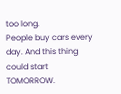too long.
People buy cars every day. And this thing could start TOMORROW.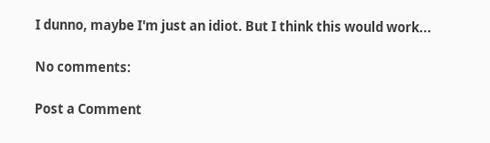I dunno, maybe I'm just an idiot. But I think this would work...

No comments:

Post a Comment